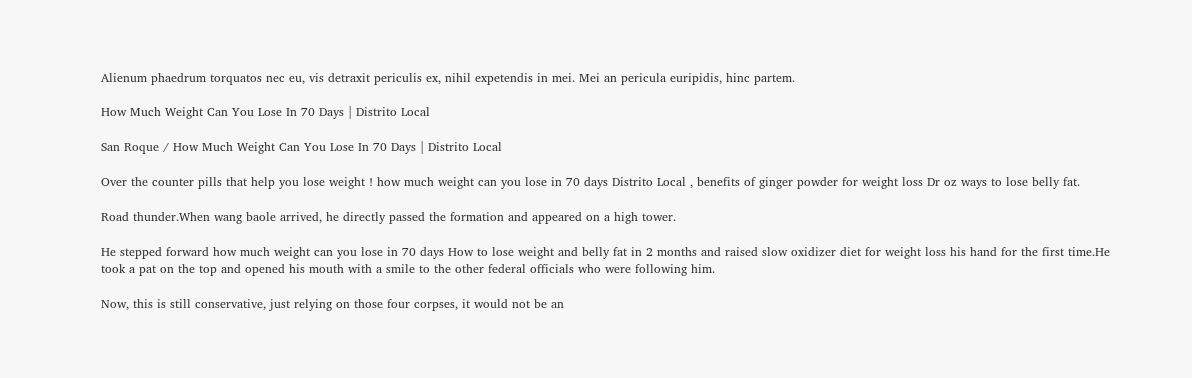Alienum phaedrum torquatos nec eu, vis detraxit periculis ex, nihil expetendis in mei. Mei an pericula euripidis, hinc partem.

How Much Weight Can You Lose In 70 Days | Distrito Local

San Roque / How Much Weight Can You Lose In 70 Days | Distrito Local

Over the counter pills that help you lose weight ! how much weight can you lose in 70 days Distrito Local , benefits of ginger powder for weight loss Dr oz ways to lose belly fat.

Road thunder.When wang baole arrived, he directly passed the formation and appeared on a high tower.

He stepped forward how much weight can you lose in 70 days How to lose weight and belly fat in 2 months and raised slow oxidizer diet for weight loss his hand for the first time.He took a pat on the top and opened his mouth with a smile to the other federal officials who were following him.

Now, this is still conservative, just relying on those four corpses, it would not be an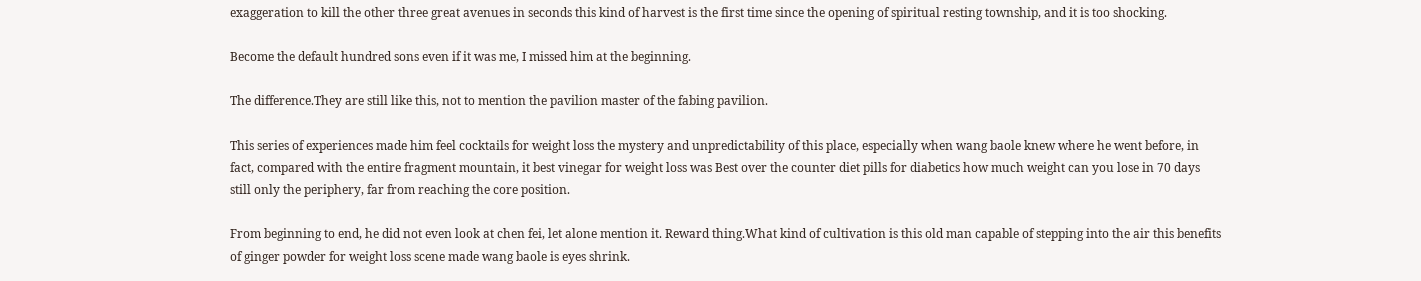exaggeration to kill the other three great avenues in seconds this kind of harvest is the first time since the opening of spiritual resting township, and it is too shocking.

Become the default hundred sons even if it was me, I missed him at the beginning.

The difference.They are still like this, not to mention the pavilion master of the fabing pavilion.

This series of experiences made him feel cocktails for weight loss the mystery and unpredictability of this place, especially when wang baole knew where he went before, in fact, compared with the entire fragment mountain, it best vinegar for weight loss was Best over the counter diet pills for diabetics how much weight can you lose in 70 days still only the periphery, far from reaching the core position.

From beginning to end, he did not even look at chen fei, let alone mention it. Reward thing.What kind of cultivation is this old man capable of stepping into the air this benefits of ginger powder for weight loss scene made wang baole is eyes shrink.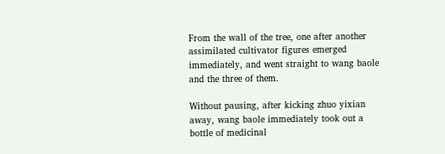From the wall of the tree, one after another assimilated cultivator figures emerged immediately, and went straight to wang baole and the three of them.

Without pausing, after kicking zhuo yixian away, wang baole immediately took out a bottle of medicinal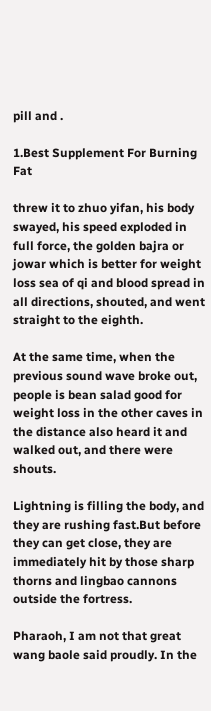pill and .

1.Best Supplement For Burning Fat

threw it to zhuo yifan, his body swayed, his speed exploded in full force, the golden bajra or jowar which is better for weight loss sea of qi and blood spread in all directions, shouted, and went straight to the eighth.

At the same time, when the previous sound wave broke out, people is bean salad good for weight loss in the other caves in the distance also heard it and walked out, and there were shouts.

Lightning is filling the body, and they are rushing fast.But before they can get close, they are immediately hit by those sharp thorns and lingbao cannons outside the fortress.

Pharaoh, I am not that great wang baole said proudly. In the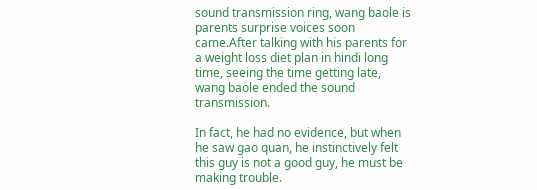sound transmission ring, wang baole is parents surprise voices soon came.After talking with his parents for a weight loss diet plan in hindi long time, seeing the time getting late, wang baole ended the sound transmission.

In fact, he had no evidence, but when he saw gao quan, he instinctively felt this guy is not a good guy, he must be making trouble.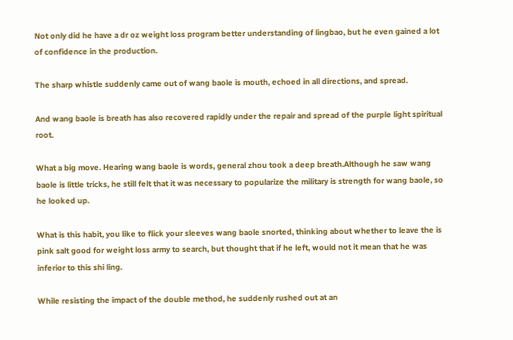Not only did he have a dr oz weight loss program better understanding of lingbao, but he even gained a lot of confidence in the production.

The sharp whistle suddenly came out of wang baole is mouth, echoed in all directions, and spread.

And wang baole is breath has also recovered rapidly under the repair and spread of the purple light spiritual root.

What a big move. Hearing wang baole is words, general zhou took a deep breath.Although he saw wang baole is little tricks, he still felt that it was necessary to popularize the military is strength for wang baole, so he looked up.

What is this habit, you like to flick your sleeves wang baole snorted, thinking about whether to leave the is pink salt good for weight loss army to search, but thought that if he left, would not it mean that he was inferior to this shi ling.

While resisting the impact of the double method, he suddenly rushed out at an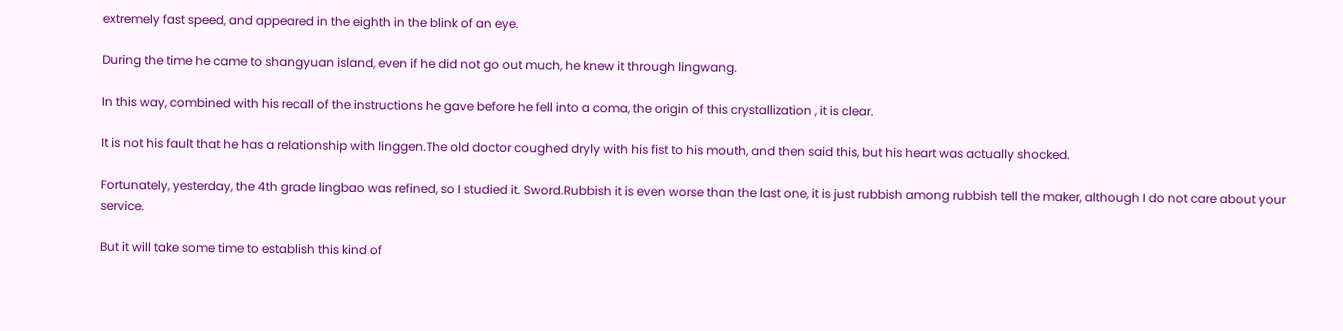extremely fast speed, and appeared in the eighth in the blink of an eye.

During the time he came to shangyuan island, even if he did not go out much, he knew it through lingwang.

In this way, combined with his recall of the instructions he gave before he fell into a coma, the origin of this crystallization , it is clear.

It is not his fault that he has a relationship with linggen.The old doctor coughed dryly with his fist to his mouth, and then said this, but his heart was actually shocked.

Fortunately, yesterday, the 4th grade lingbao was refined, so I studied it. Sword.Rubbish it is even worse than the last one, it is just rubbish among rubbish tell the maker, although I do not care about your service.

But it will take some time to establish this kind of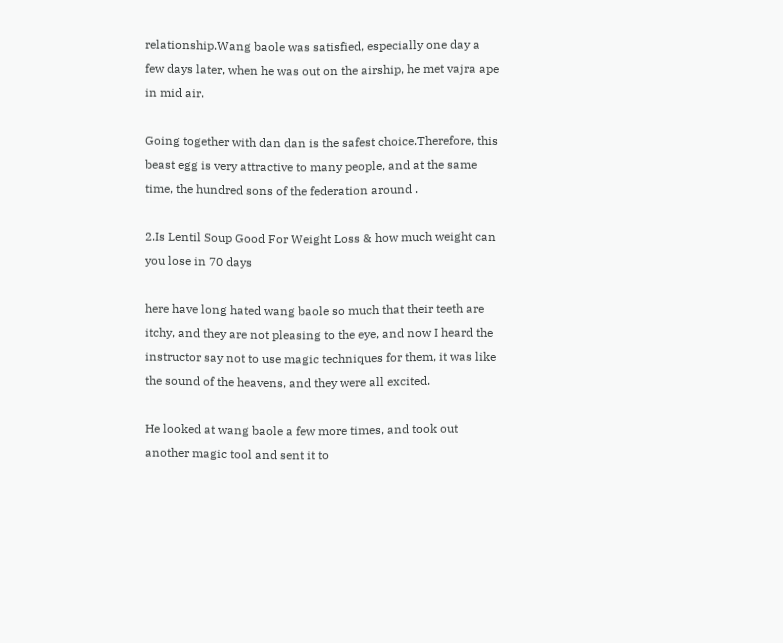relationship.Wang baole was satisfied, especially one day a few days later, when he was out on the airship, he met vajra ape in mid air.

Going together with dan dan is the safest choice.Therefore, this beast egg is very attractive to many people, and at the same time, the hundred sons of the federation around .

2.Is Lentil Soup Good For Weight Loss & how much weight can you lose in 70 days

here have long hated wang baole so much that their teeth are itchy, and they are not pleasing to the eye, and now I heard the instructor say not to use magic techniques for them, it was like the sound of the heavens, and they were all excited.

He looked at wang baole a few more times, and took out another magic tool and sent it to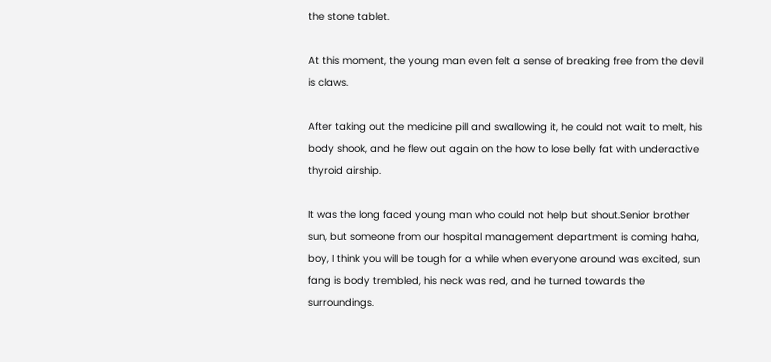the stone tablet.

At this moment, the young man even felt a sense of breaking free from the devil is claws.

After taking out the medicine pill and swallowing it, he could not wait to melt, his body shook, and he flew out again on the how to lose belly fat with underactive thyroid airship.

It was the long faced young man who could not help but shout.Senior brother sun, but someone from our hospital management department is coming haha, boy, I think you will be tough for a while when everyone around was excited, sun fang is body trembled, his neck was red, and he turned towards the surroundings.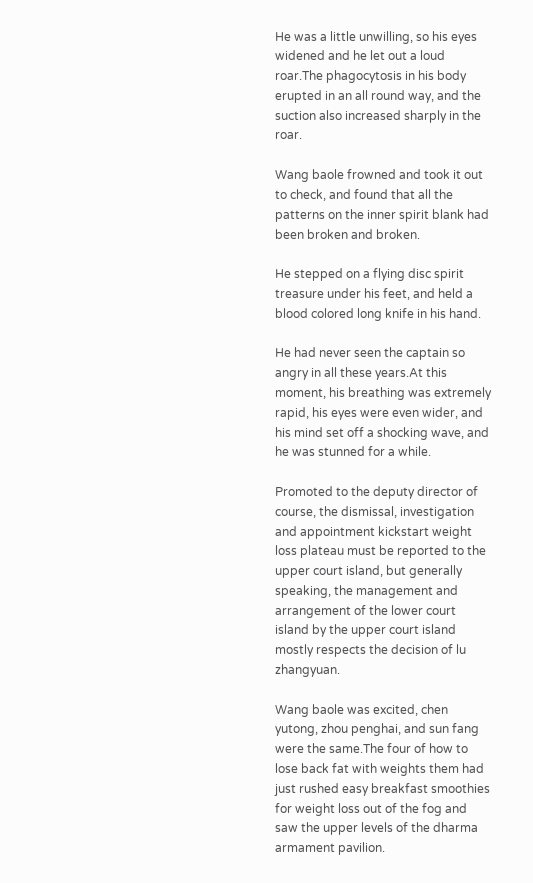He was a little unwilling, so his eyes widened and he let out a loud roar.The phagocytosis in his body erupted in an all round way, and the suction also increased sharply in the roar.

Wang baole frowned and took it out to check, and found that all the patterns on the inner spirit blank had been broken and broken.

He stepped on a flying disc spirit treasure under his feet, and held a blood colored long knife in his hand.

He had never seen the captain so angry in all these years.At this moment, his breathing was extremely rapid, his eyes were even wider, and his mind set off a shocking wave, and he was stunned for a while.

Promoted to the deputy director of course, the dismissal, investigation and appointment kickstart weight loss plateau must be reported to the upper court island, but generally speaking, the management and arrangement of the lower court island by the upper court island mostly respects the decision of lu zhangyuan.

Wang baole was excited, chen yutong, zhou penghai, and sun fang were the same.The four of how to lose back fat with weights them had just rushed easy breakfast smoothies for weight loss out of the fog and saw the upper levels of the dharma armament pavilion.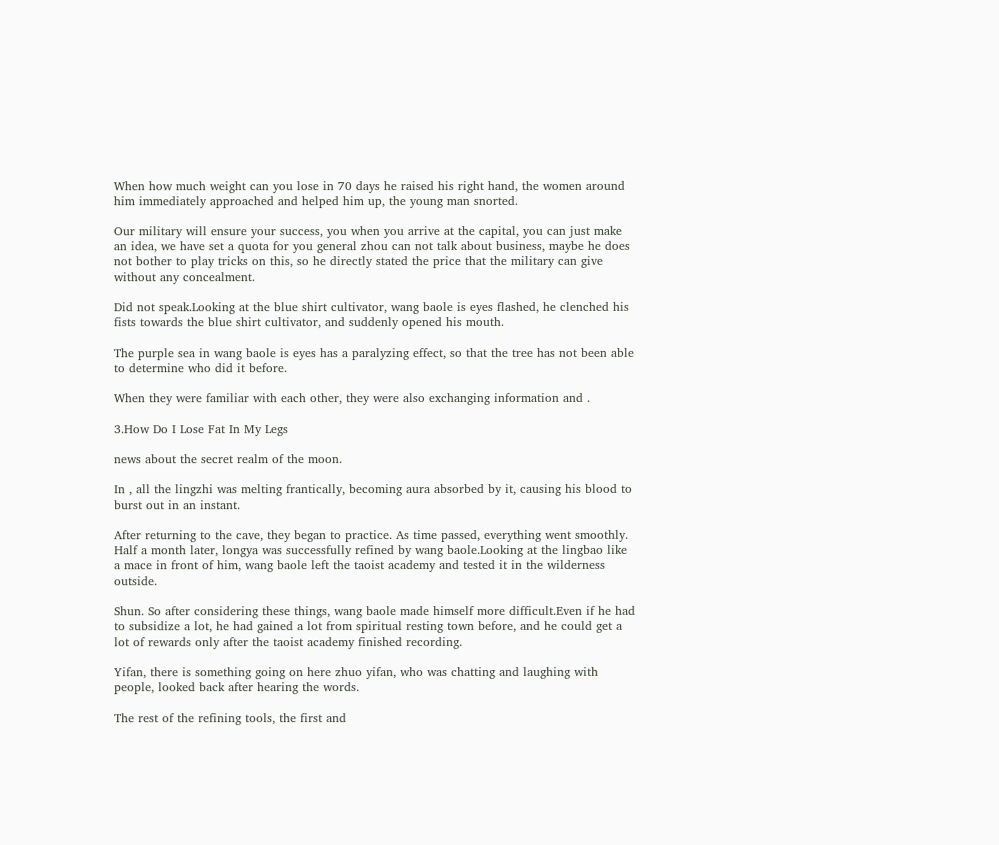When how much weight can you lose in 70 days he raised his right hand, the women around him immediately approached and helped him up, the young man snorted.

Our military will ensure your success, you when you arrive at the capital, you can just make an idea, we have set a quota for you general zhou can not talk about business, maybe he does not bother to play tricks on this, so he directly stated the price that the military can give without any concealment.

Did not speak.Looking at the blue shirt cultivator, wang baole is eyes flashed, he clenched his fists towards the blue shirt cultivator, and suddenly opened his mouth.

The purple sea in wang baole is eyes has a paralyzing effect, so that the tree has not been able to determine who did it before.

When they were familiar with each other, they were also exchanging information and .

3.How Do I Lose Fat In My Legs

news about the secret realm of the moon.

In , all the lingzhi was melting frantically, becoming aura absorbed by it, causing his blood to burst out in an instant.

After returning to the cave, they began to practice. As time passed, everything went smoothly. Half a month later, longya was successfully refined by wang baole.Looking at the lingbao like a mace in front of him, wang baole left the taoist academy and tested it in the wilderness outside.

Shun. So after considering these things, wang baole made himself more difficult.Even if he had to subsidize a lot, he had gained a lot from spiritual resting town before, and he could get a lot of rewards only after the taoist academy finished recording.

Yifan, there is something going on here zhuo yifan, who was chatting and laughing with people, looked back after hearing the words.

The rest of the refining tools, the first and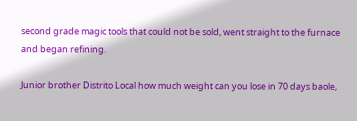second grade magic tools that could not be sold, went straight to the furnace and began refining.

Junior brother Distrito Local how much weight can you lose in 70 days baole,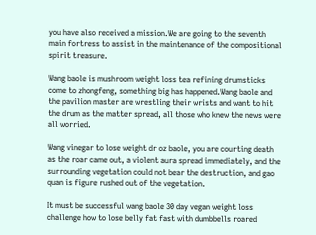you have also received a mission.We are going to the seventh main fortress to assist in the maintenance of the compositional spirit treasure.

Wang baole is mushroom weight loss tea refining drumsticks come to zhongfeng, something big has happened.Wang baole and the pavilion master are wrestling their wrists and want to hit the drum as the matter spread, all those who knew the news were all worried.

Wang vinegar to lose weight dr oz baole, you are courting death as the roar came out, a violent aura spread immediately, and the surrounding vegetation could not bear the destruction, and gao quan is figure rushed out of the vegetation.

It must be successful wang baole 30 day vegan weight loss challenge how to lose belly fat fast with dumbbells roared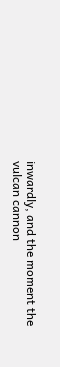inwardly, and the moment the vulcan cannon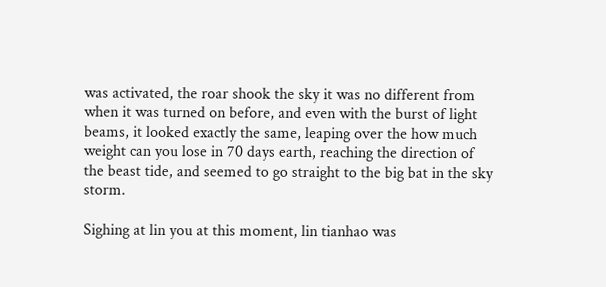was activated, the roar shook the sky it was no different from when it was turned on before, and even with the burst of light beams, it looked exactly the same, leaping over the how much weight can you lose in 70 days earth, reaching the direction of the beast tide, and seemed to go straight to the big bat in the sky storm.

Sighing at lin you at this moment, lin tianhao was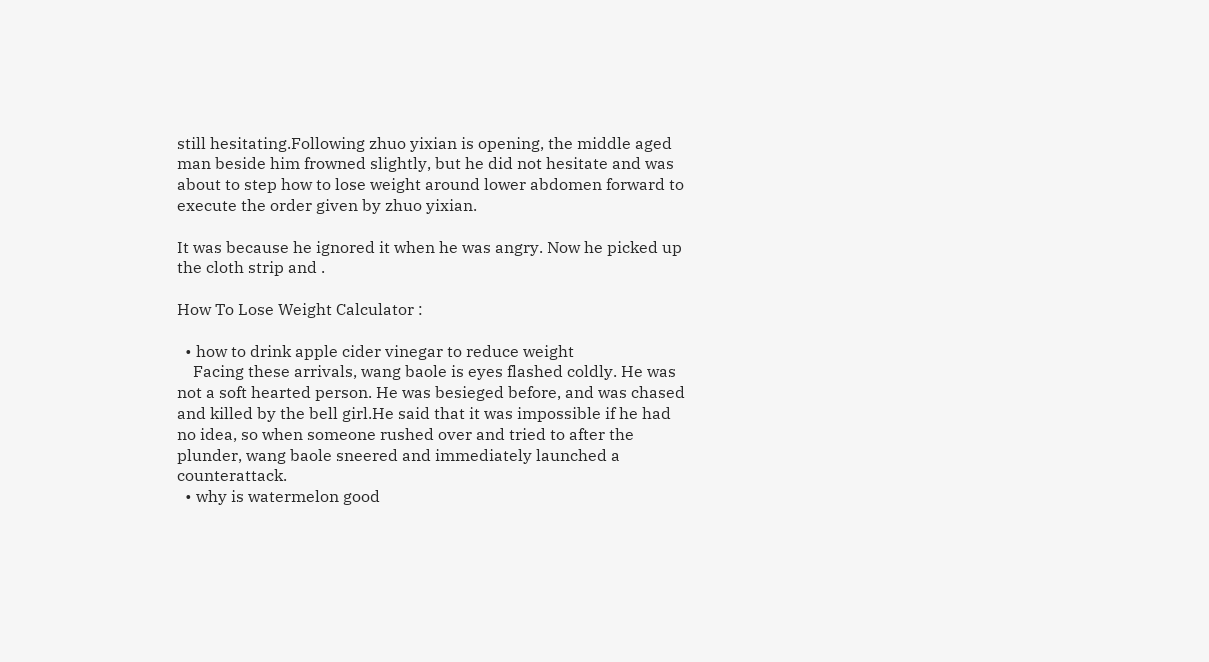still hesitating.Following zhuo yixian is opening, the middle aged man beside him frowned slightly, but he did not hesitate and was about to step how to lose weight around lower abdomen forward to execute the order given by zhuo yixian.

It was because he ignored it when he was angry. Now he picked up the cloth strip and .

How To Lose Weight Calculator :

  • how to drink apple cider vinegar to reduce weight
    Facing these arrivals, wang baole is eyes flashed coldly. He was not a soft hearted person. He was besieged before, and was chased and killed by the bell girl.He said that it was impossible if he had no idea, so when someone rushed over and tried to after the plunder, wang baole sneered and immediately launched a counterattack.
  • why is watermelon good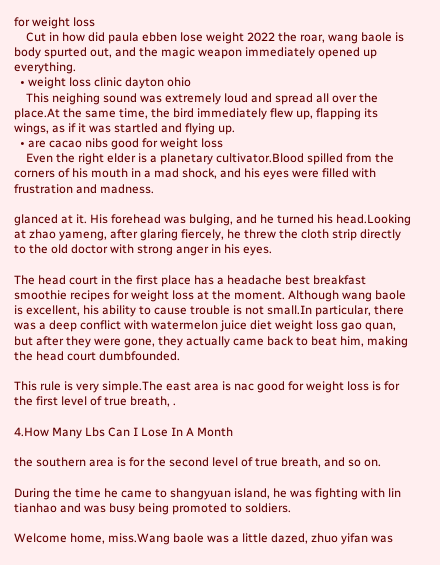for weight loss
    Cut in how did paula ebben lose weight 2022 the roar, wang baole is body spurted out, and the magic weapon immediately opened up everything.
  • weight loss clinic dayton ohio
    This neighing sound was extremely loud and spread all over the place.At the same time, the bird immediately flew up, flapping its wings, as if it was startled and flying up.
  • are cacao nibs good for weight loss
    Even the right elder is a planetary cultivator.Blood spilled from the corners of his mouth in a mad shock, and his eyes were filled with frustration and madness.

glanced at it. His forehead was bulging, and he turned his head.Looking at zhao yameng, after glaring fiercely, he threw the cloth strip directly to the old doctor with strong anger in his eyes.

The head court in the first place has a headache best breakfast smoothie recipes for weight loss at the moment. Although wang baole is excellent, his ability to cause trouble is not small.In particular, there was a deep conflict with watermelon juice diet weight loss gao quan, but after they were gone, they actually came back to beat him, making the head court dumbfounded.

This rule is very simple.The east area is nac good for weight loss is for the first level of true breath, .

4.How Many Lbs Can I Lose In A Month

the southern area is for the second level of true breath, and so on.

During the time he came to shangyuan island, he was fighting with lin tianhao and was busy being promoted to soldiers.

Welcome home, miss.Wang baole was a little dazed, zhuo yifan was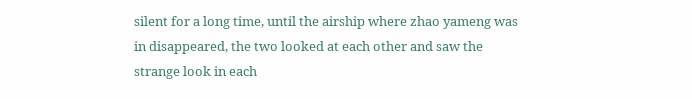silent for a long time, until the airship where zhao yameng was in disappeared, the two looked at each other and saw the strange look in each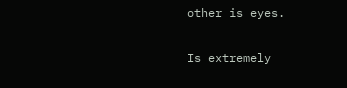other is eyes.

Is extremely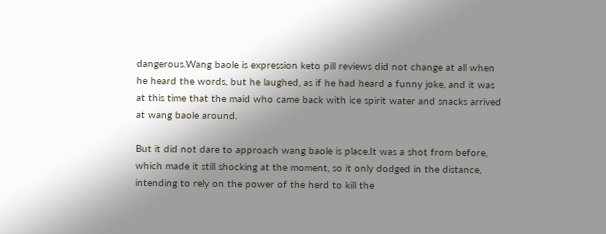dangerous.Wang baole is expression keto pill reviews did not change at all when he heard the words, but he laughed, as if he had heard a funny joke, and it was at this time that the maid who came back with ice spirit water and snacks arrived at wang baole around.

But it did not dare to approach wang baole is place.It was a shot from before, which made it still shocking at the moment, so it only dodged in the distance, intending to rely on the power of the herd to kill the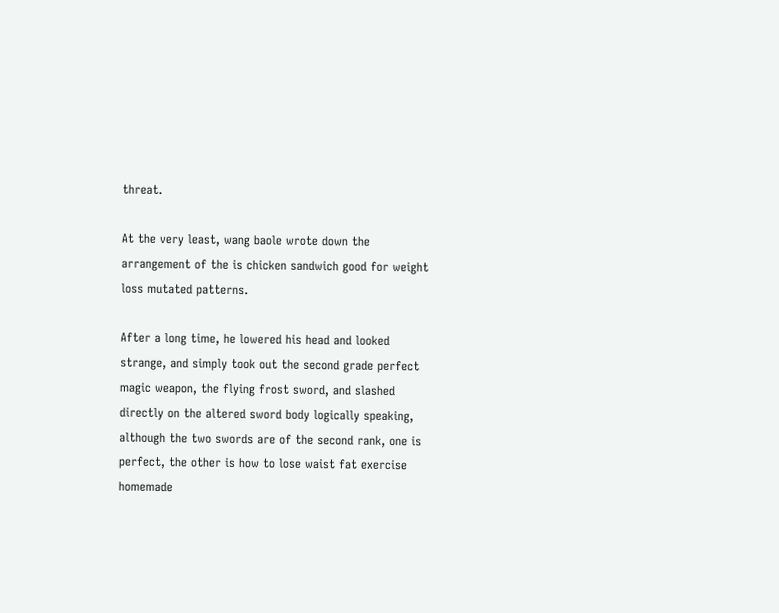threat.

At the very least, wang baole wrote down the arrangement of the is chicken sandwich good for weight loss mutated patterns.

After a long time, he lowered his head and looked strange, and simply took out the second grade perfect magic weapon, the flying frost sword, and slashed directly on the altered sword body logically speaking, although the two swords are of the second rank, one is perfect, the other is how to lose waist fat exercise homemade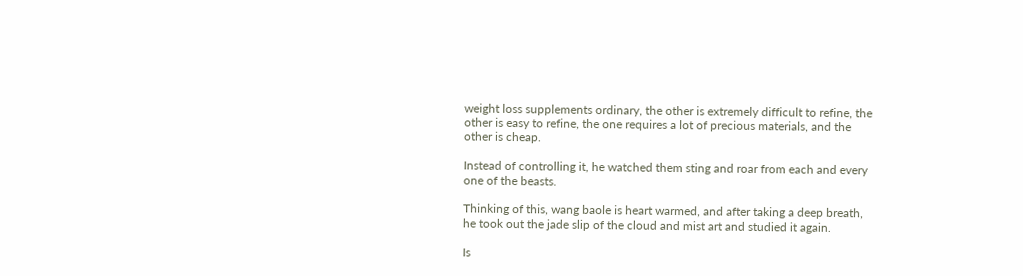weight loss supplements ordinary, the other is extremely difficult to refine, the other is easy to refine, the one requires a lot of precious materials, and the other is cheap.

Instead of controlling it, he watched them sting and roar from each and every one of the beasts.

Thinking of this, wang baole is heart warmed, and after taking a deep breath, he took out the jade slip of the cloud and mist art and studied it again.

Is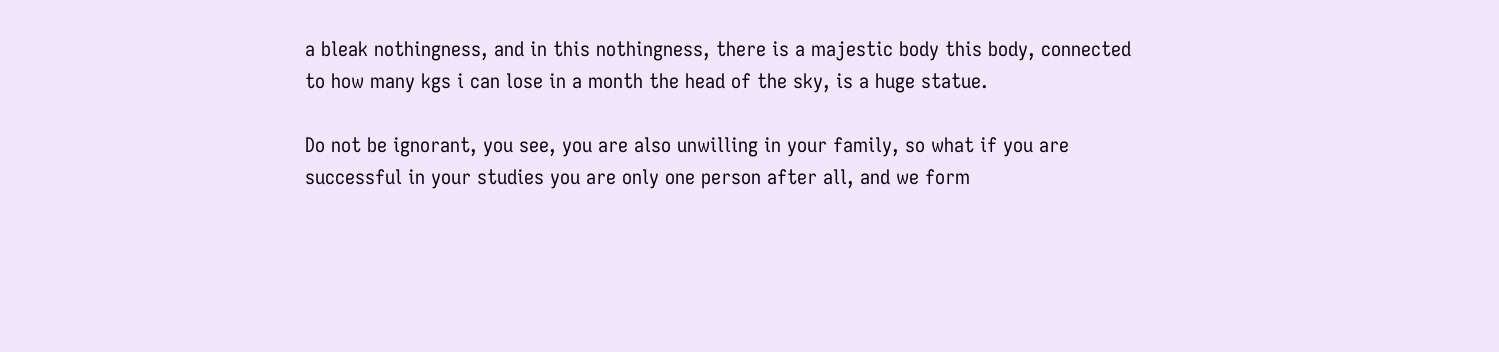a bleak nothingness, and in this nothingness, there is a majestic body this body, connected to how many kgs i can lose in a month the head of the sky, is a huge statue.

Do not be ignorant, you see, you are also unwilling in your family, so what if you are successful in your studies you are only one person after all, and we form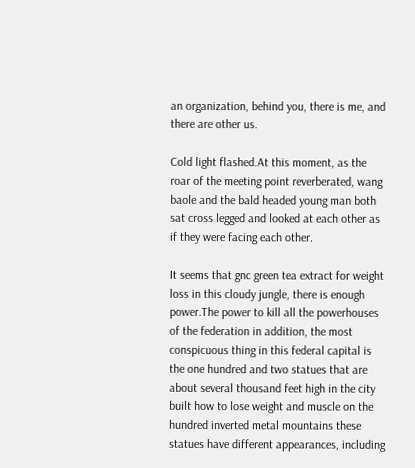an organization, behind you, there is me, and there are other us.

Cold light flashed.At this moment, as the roar of the meeting point reverberated, wang baole and the bald headed young man both sat cross legged and looked at each other as if they were facing each other.

It seems that gnc green tea extract for weight loss in this cloudy jungle, there is enough power.The power to kill all the powerhouses of the federation in addition, the most conspicuous thing in this federal capital is the one hundred and two statues that are about several thousand feet high in the city built how to lose weight and muscle on the hundred inverted metal mountains these statues have different appearances, including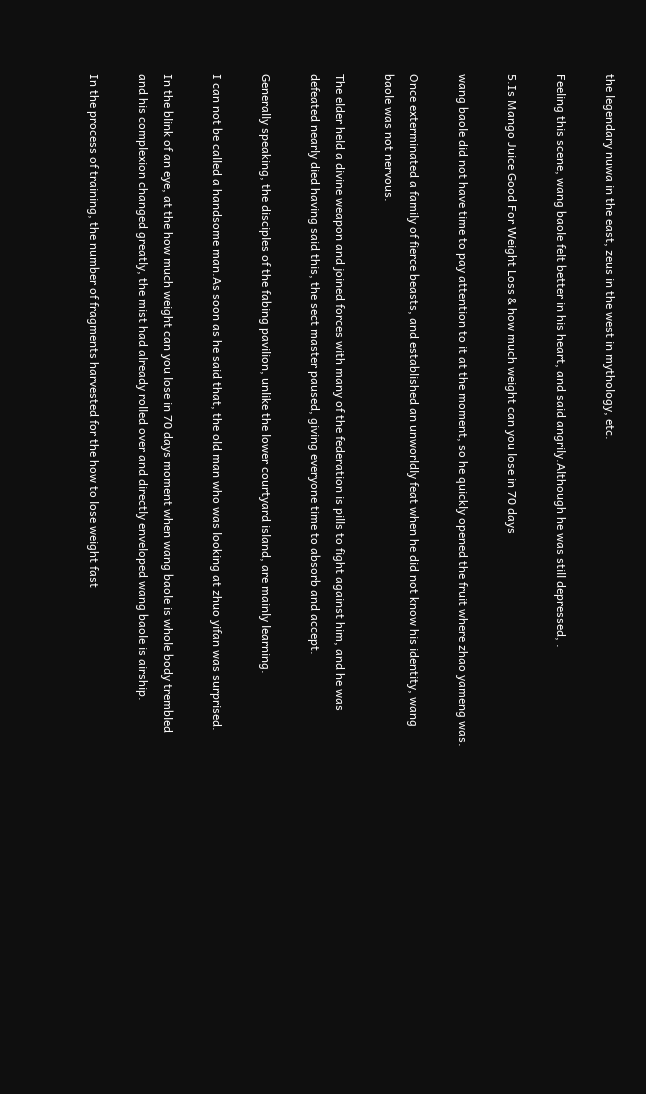the legendary nuwa in the east, zeus in the west in mythology, etc.

Feeling this scene, wang baole felt better in his heart, and said angrily.Although he was still depressed, .

5.Is Mango Juice Good For Weight Loss & how much weight can you lose in 70 days

wang baole did not have time to pay attention to it at the moment, so he quickly opened the fruit where zhao yameng was.

Once exterminated a family of fierce beasts, and established an unworldly feat when he did not know his identity, wang baole was not nervous.

The elder held a divine weapon and joined forces with many of the federation is pills to fight against him, and he was defeated nearly died having said this, the sect master paused, giving everyone time to absorb and accept.

Generally speaking, the disciples of the fabing pavilion, unlike the lower courtyard island, are mainly learning.

I can not be called a handsome man.As soon as he said that, the old man who was looking at zhuo yifan was surprised.

In the blink of an eye, at the how much weight can you lose in 70 days moment when wang baole is whole body trembled and his complexion changed greatly, the mist had already rolled over and directly enveloped wang baole is airship.

In the process of training, the number of fragments harvested for the how to lose weight fast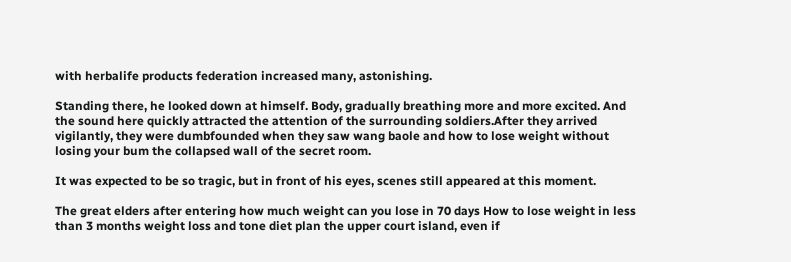with herbalife products federation increased many, astonishing.

Standing there, he looked down at himself. Body, gradually breathing more and more excited. And the sound here quickly attracted the attention of the surrounding soldiers.After they arrived vigilantly, they were dumbfounded when they saw wang baole and how to lose weight without losing your bum the collapsed wall of the secret room.

It was expected to be so tragic, but in front of his eyes, scenes still appeared at this moment.

The great elders after entering how much weight can you lose in 70 days How to lose weight in less than 3 months weight loss and tone diet plan the upper court island, even if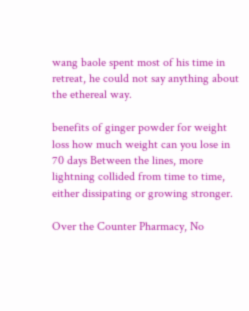wang baole spent most of his time in retreat, he could not say anything about the ethereal way.

benefits of ginger powder for weight loss how much weight can you lose in 70 days Between the lines, more lightning collided from time to time, either dissipating or growing stronger.

Over the Counter Pharmacy, No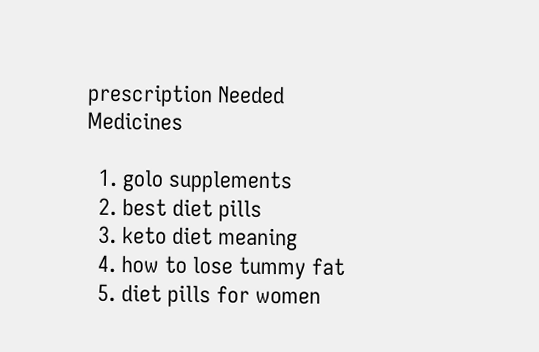prescription Needed Medicines

  1. golo supplements
  2. best diet pills
  3. keto diet meaning
  4. how to lose tummy fat
  5. diet pills for women